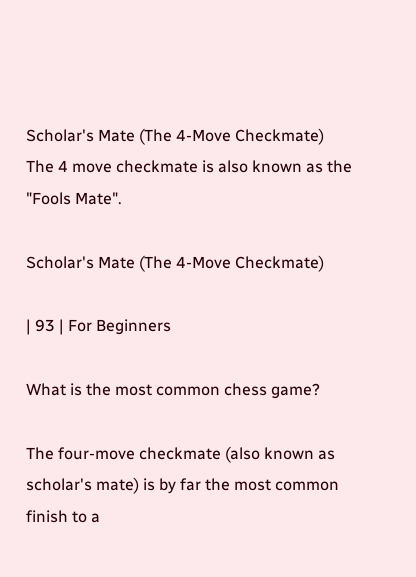Scholar's Mate (The 4-Move Checkmate)
The 4 move checkmate is also known as the "Fools Mate".

Scholar's Mate (The 4-Move Checkmate)

| 93 | For Beginners

What is the most common chess game?

The four-move checkmate (also known as scholar's mate) is by far the most common finish to a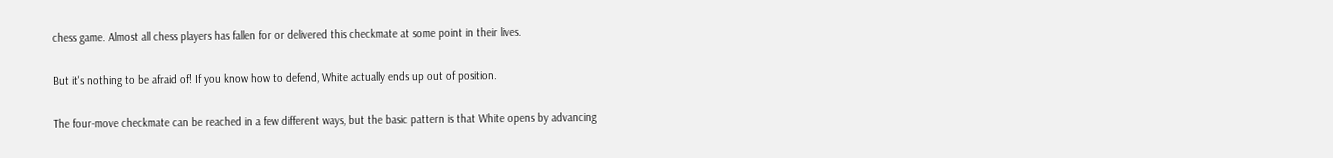chess game. Almost all chess players has fallen for or delivered this checkmate at some point in their lives.

But it's nothing to be afraid of! If you know how to defend, White actually ends up out of position.

The four-move checkmate can be reached in a few different ways, but the basic pattern is that White opens by advancing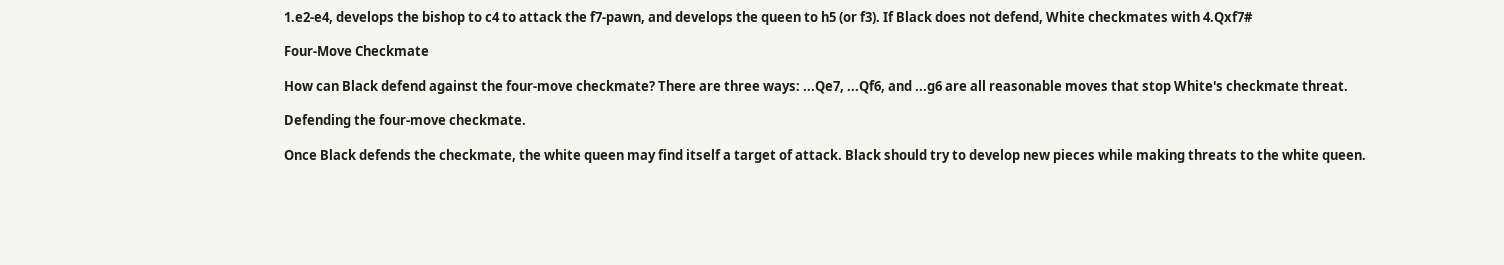1.e2-e4, develops the bishop to c4 to attack the f7-pawn, and develops the queen to h5 (or f3). If Black does not defend, White checkmates with 4.Qxf7#

Four-Move Checkmate

How can Black defend against the four-move checkmate? There are three ways: ...Qe7, ...Qf6, and ...g6 are all reasonable moves that stop White's checkmate threat.

Defending the four-move checkmate.

Once Black defends the checkmate, the white queen may find itself a target of attack. Black should try to develop new pieces while making threats to the white queen.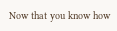Now that you know how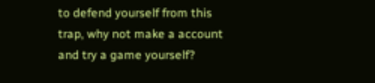to defend yourself from this trap, why not make a account and try a game yourself?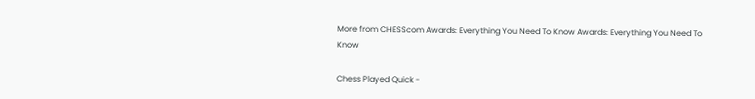More from CHESScom Awards: Everything You Need To Know Awards: Everything You Need To Know

Chess Played Quick -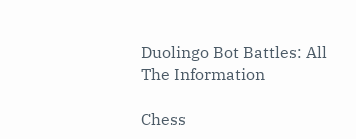Duolingo Bot Battles: All The Information

Chess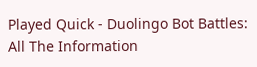Played Quick - Duolingo Bot Battles: All The Information